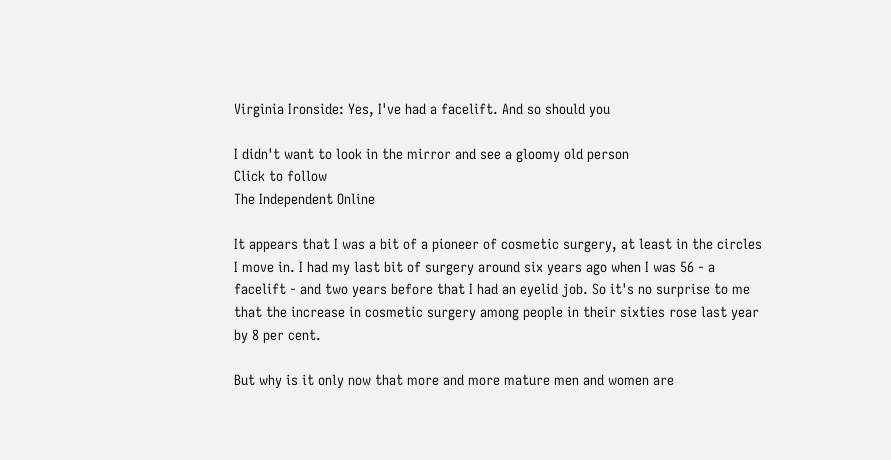Virginia Ironside: Yes, I've had a facelift. And so should you

I didn't want to look in the mirror and see a gloomy old person
Click to follow
The Independent Online

It appears that I was a bit of a pioneer of cosmetic surgery, at least in the circles I move in. I had my last bit of surgery around six years ago when I was 56 - a facelift - and two years before that I had an eyelid job. So it's no surprise to me that the increase in cosmetic surgery among people in their sixties rose last year by 8 per cent.

But why is it only now that more and more mature men and women are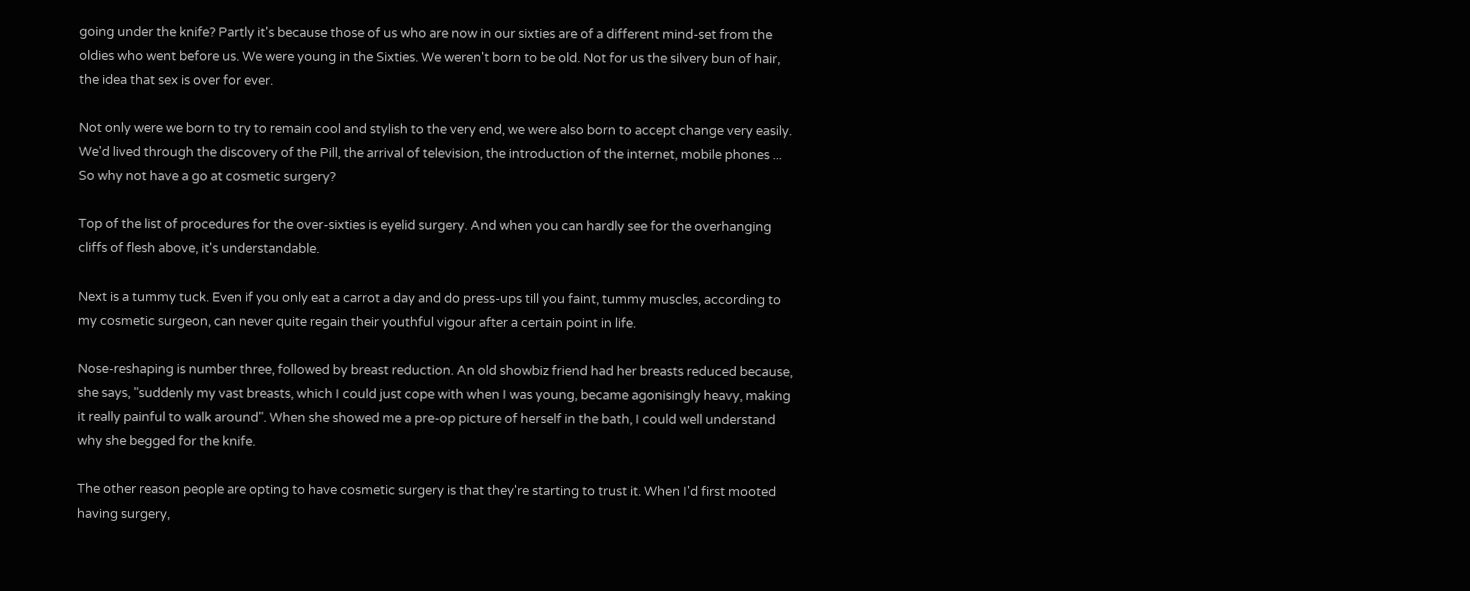going under the knife? Partly it's because those of us who are now in our sixties are of a different mind-set from the oldies who went before us. We were young in the Sixties. We weren't born to be old. Not for us the silvery bun of hair, the idea that sex is over for ever.

Not only were we born to try to remain cool and stylish to the very end, we were also born to accept change very easily. We'd lived through the discovery of the Pill, the arrival of television, the introduction of the internet, mobile phones ... So why not have a go at cosmetic surgery?

Top of the list of procedures for the over-sixties is eyelid surgery. And when you can hardly see for the overhanging cliffs of flesh above, it's understandable.

Next is a tummy tuck. Even if you only eat a carrot a day and do press-ups till you faint, tummy muscles, according to my cosmetic surgeon, can never quite regain their youthful vigour after a certain point in life.

Nose-reshaping is number three, followed by breast reduction. An old showbiz friend had her breasts reduced because, she says, "suddenly my vast breasts, which I could just cope with when I was young, became agonisingly heavy, making it really painful to walk around". When she showed me a pre-op picture of herself in the bath, I could well understand why she begged for the knife.

The other reason people are opting to have cosmetic surgery is that they're starting to trust it. When I'd first mooted having surgery,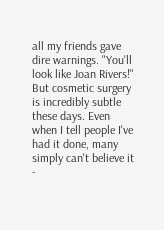all my friends gave dire warnings. "You'll look like Joan Rivers!" But cosmetic surgery is incredibly subtle these days. Even when I tell people I've had it done, many simply can't believe it -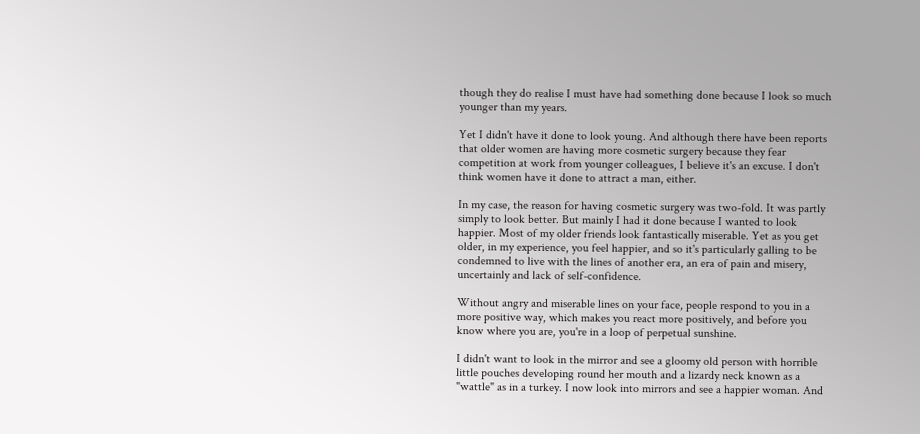though they do realise I must have had something done because I look so much younger than my years.

Yet I didn't have it done to look young. And although there have been reports that older women are having more cosmetic surgery because they fear competition at work from younger colleagues, I believe it's an excuse. I don't think women have it done to attract a man, either.

In my case, the reason for having cosmetic surgery was two-fold. It was partly simply to look better. But mainly I had it done because I wanted to look happier. Most of my older friends look fantastically miserable. Yet as you get older, in my experience, you feel happier, and so it's particularly galling to be condemned to live with the lines of another era, an era of pain and misery, uncertainly and lack of self-confidence.

Without angry and miserable lines on your face, people respond to you in a more positive way, which makes you react more positively, and before you know where you are, you're in a loop of perpetual sunshine.

I didn't want to look in the mirror and see a gloomy old person with horrible little pouches developing round her mouth and a lizardy neck known as a "wattle" as in a turkey. I now look into mirrors and see a happier woman. And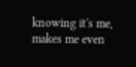knowing it's me, makes me even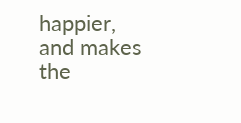happier, and makes the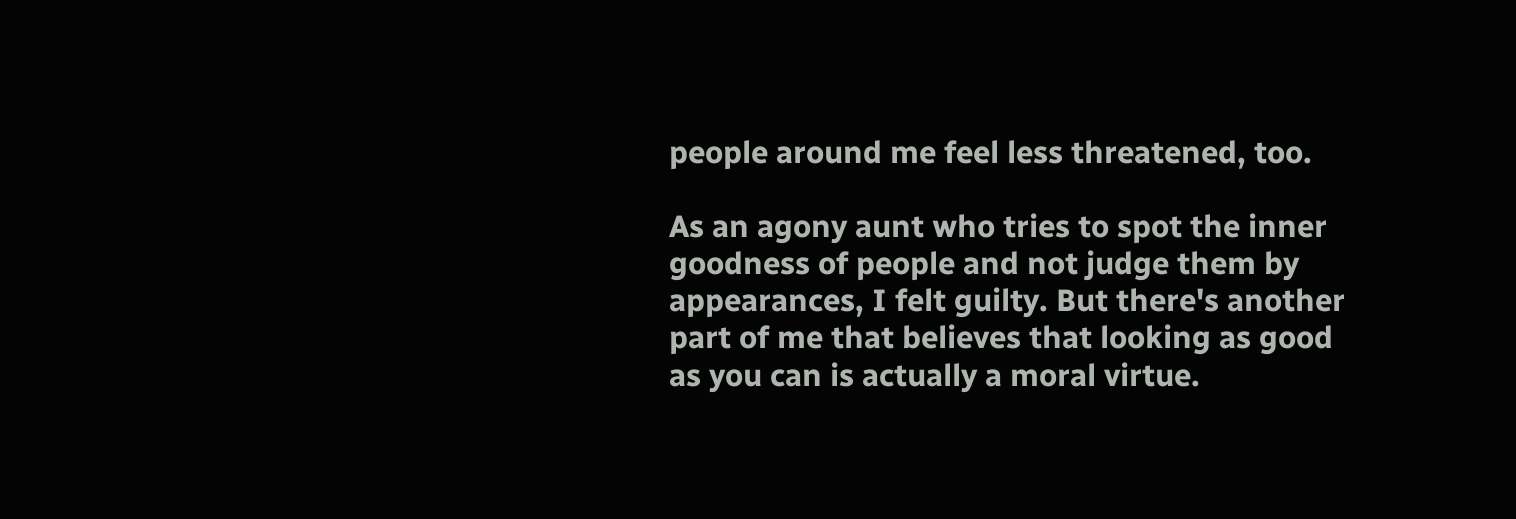people around me feel less threatened, too.

As an agony aunt who tries to spot the inner goodness of people and not judge them by appearances, I felt guilty. But there's another part of me that believes that looking as good as you can is actually a moral virtue.